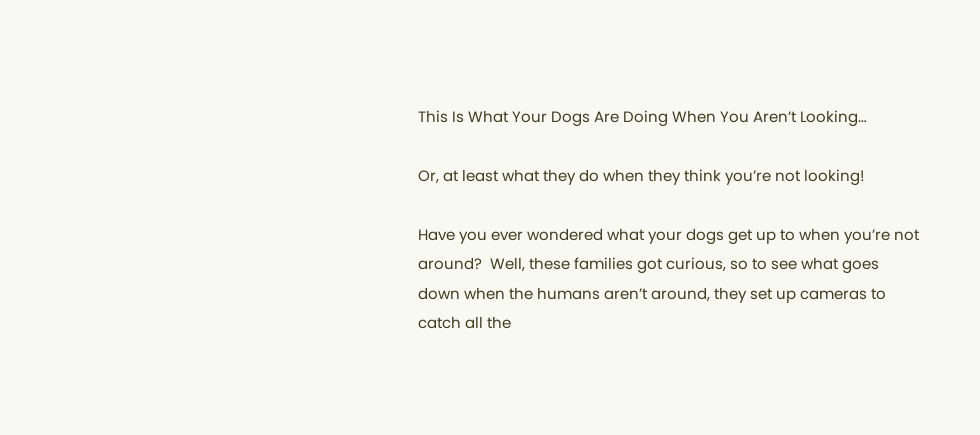This Is What Your Dogs Are Doing When You Aren’t Looking…

Or, at least what they do when they think you’re not looking!

Have you ever wondered what your dogs get up to when you’re not around?  Well, these families got curious, so to see what goes down when the humans aren’t around, they set up cameras to catch all the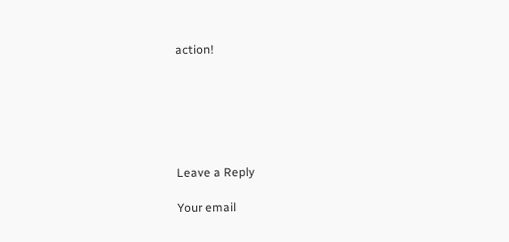action!






Leave a Reply

Your email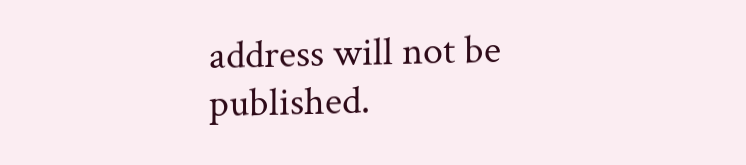address will not be published.